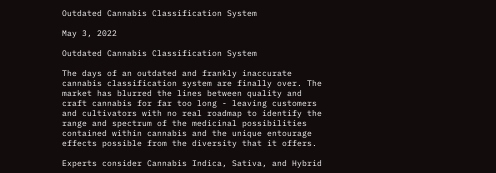Outdated Cannabis Classification System

May 3, 2022

Outdated Cannabis Classification System

The days of an outdated and frankly inaccurate cannabis classification system are finally over. The market has blurred the lines between quality and craft cannabis for far too long - leaving customers and cultivators with no real roadmap to identify the range and spectrum of the medicinal possibilities contained within cannabis and the unique entourage effects possible from the diversity that it offers.

Experts consider Cannabis Indica, Sativa, and Hybrid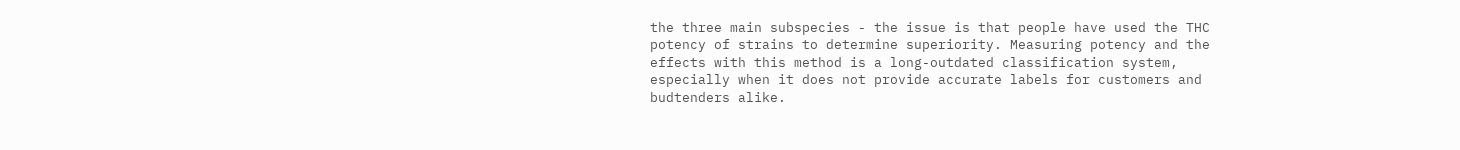the three main subspecies - the issue is that people have used the THC potency of strains to determine superiority. Measuring potency and the effects with this method is a long-outdated classification system, especially when it does not provide accurate labels for customers and budtenders alike.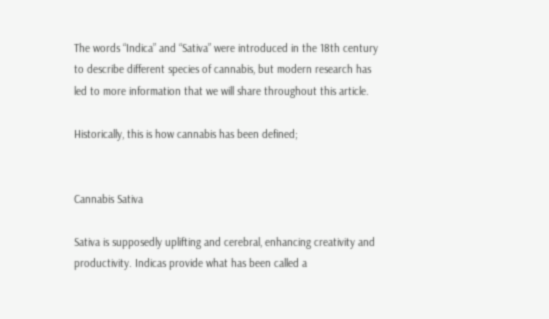The words “Indica” and “Sativa” were introduced in the 18th century to describe different species of cannabis, but modern research has led to more information that we will share throughout this article.

Historically, this is how cannabis has been defined;


Cannabis Sativa

Sativa is supposedly uplifting and cerebral, enhancing creativity and productivity. Indicas provide what has been called a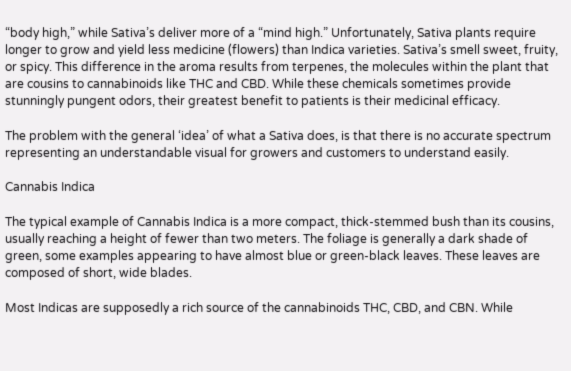“body high,” while Sativa’s deliver more of a “mind high.” Unfortunately, Sativa plants require longer to grow and yield less medicine (flowers) than Indica varieties. Sativa’s smell sweet, fruity, or spicy. This difference in the aroma results from terpenes, the molecules within the plant that are cousins to cannabinoids like THC and CBD. While these chemicals sometimes provide stunningly pungent odors, their greatest benefit to patients is their medicinal efficacy.

The problem with the general ‘idea’ of what a Sativa does, is that there is no accurate spectrum representing an understandable visual for growers and customers to understand easily.

Cannabis Indica

The typical example of Cannabis Indica is a more compact, thick-stemmed bush than its cousins, usually reaching a height of fewer than two meters. The foliage is generally a dark shade of green, some examples appearing to have almost blue or green-black leaves. These leaves are composed of short, wide blades.

Most Indicas are supposedly a rich source of the cannabinoids THC, CBD, and CBN. While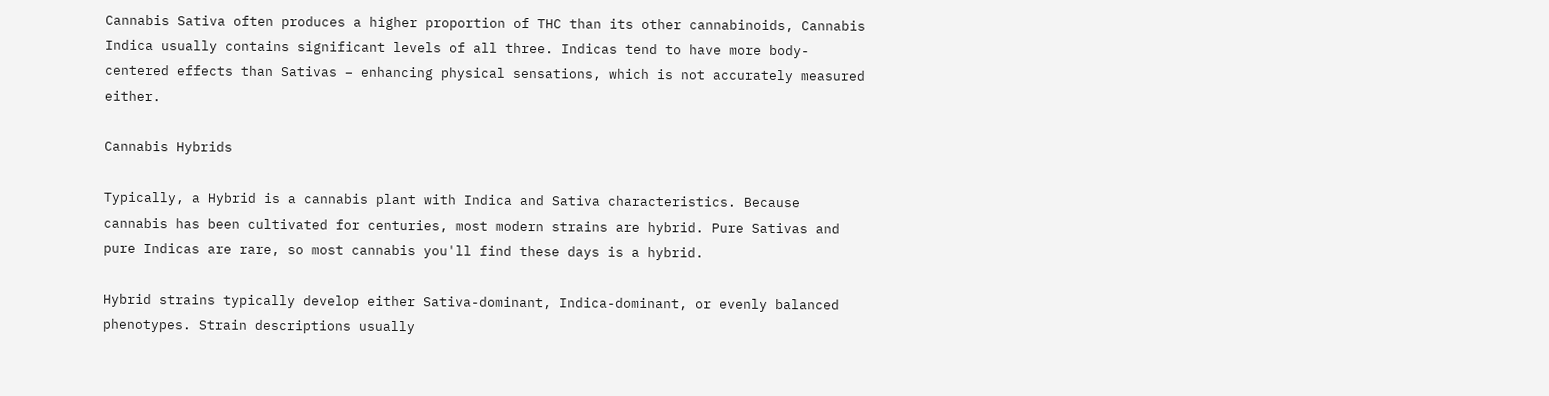Cannabis Sativa often produces a higher proportion of THC than its other cannabinoids, Cannabis Indica usually contains significant levels of all three. Indicas tend to have more body-centered effects than Sativas – enhancing physical sensations, which is not accurately measured either.

Cannabis Hybrids

Typically, a Hybrid is a cannabis plant with Indica and Sativa characteristics. Because cannabis has been cultivated for centuries, most modern strains are hybrid. Pure Sativas and pure Indicas are rare, so most cannabis you'll find these days is a hybrid.

Hybrid strains typically develop either Sativa-dominant, Indica-dominant, or evenly balanced phenotypes. Strain descriptions usually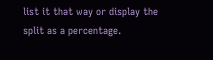list it that way or display the split as a percentage.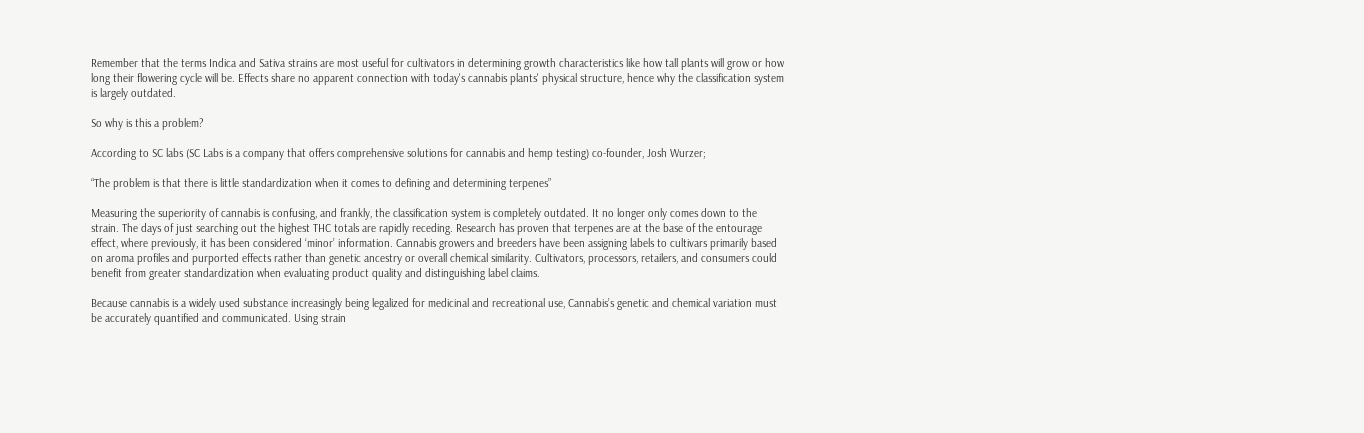Remember that the terms Indica and Sativa strains are most useful for cultivators in determining growth characteristics like how tall plants will grow or how long their flowering cycle will be. Effects share no apparent connection with today's cannabis plants' physical structure, hence why the classification system is largely outdated.

So why is this a problem?

According to SC labs (SC Labs is a company that offers comprehensive solutions for cannabis and hemp testing) co-founder, Josh Wurzer;

“The problem is that there is little standardization when it comes to defining and determining terpenes”

Measuring the superiority of cannabis is confusing, and frankly, the classification system is completely outdated. It no longer only comes down to the strain. The days of just searching out the highest THC totals are rapidly receding. Research has proven that terpenes are at the base of the entourage effect, where previously, it has been considered ‘minor’ information. Cannabis growers and breeders have been assigning labels to cultivars primarily based on aroma profiles and purported effects rather than genetic ancestry or overall chemical similarity. Cultivators, processors, retailers, and consumers could benefit from greater standardization when evaluating product quality and distinguishing label claims.

Because cannabis is a widely used substance increasingly being legalized for medicinal and recreational use, Cannabis’s genetic and chemical variation must be accurately quantified and communicated. Using strain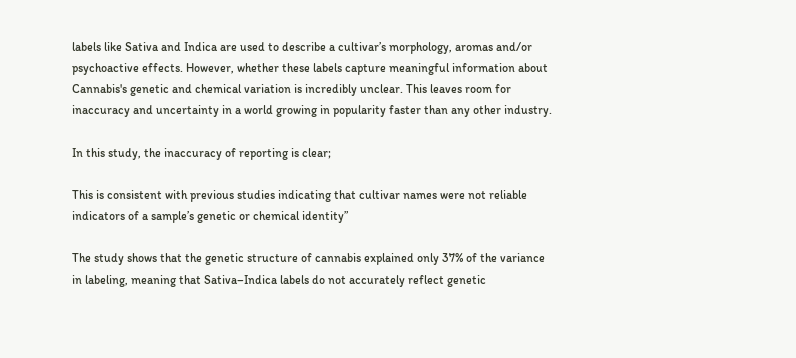labels like Sativa and Indica are used to describe a cultivar’s morphology, aromas and/or psychoactive effects. However, whether these labels capture meaningful information about Cannabis's genetic and chemical variation is incredibly unclear. This leaves room for inaccuracy and uncertainty in a world growing in popularity faster than any other industry.

In this study, the inaccuracy of reporting is clear;

This is consistent with previous studies indicating that cultivar names were not reliable indicators of a sample’s genetic or chemical identity”

The study shows that the genetic structure of cannabis explained only 37% of the variance in labeling, meaning that Sativa–Indica labels do not accurately reflect genetic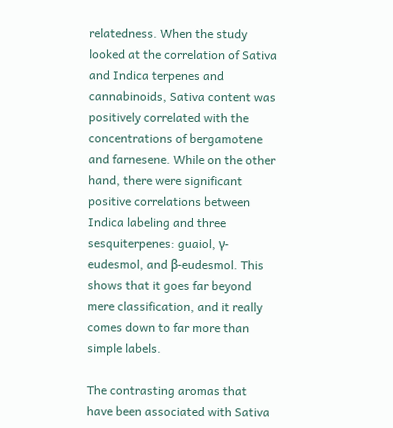relatedness. When the study looked at the correlation of Sativa and Indica terpenes and cannabinoids, Sativa content was positively correlated with the concentrations of bergamotene and farnesene. While on the other hand, there were significant positive correlations between Indica labeling and three sesquiterpenes: guaiol, γ-eudesmol, and β-eudesmol. This shows that it goes far beyond mere classification, and it really comes down to far more than simple labels.

The contrasting aromas that have been associated with Sativa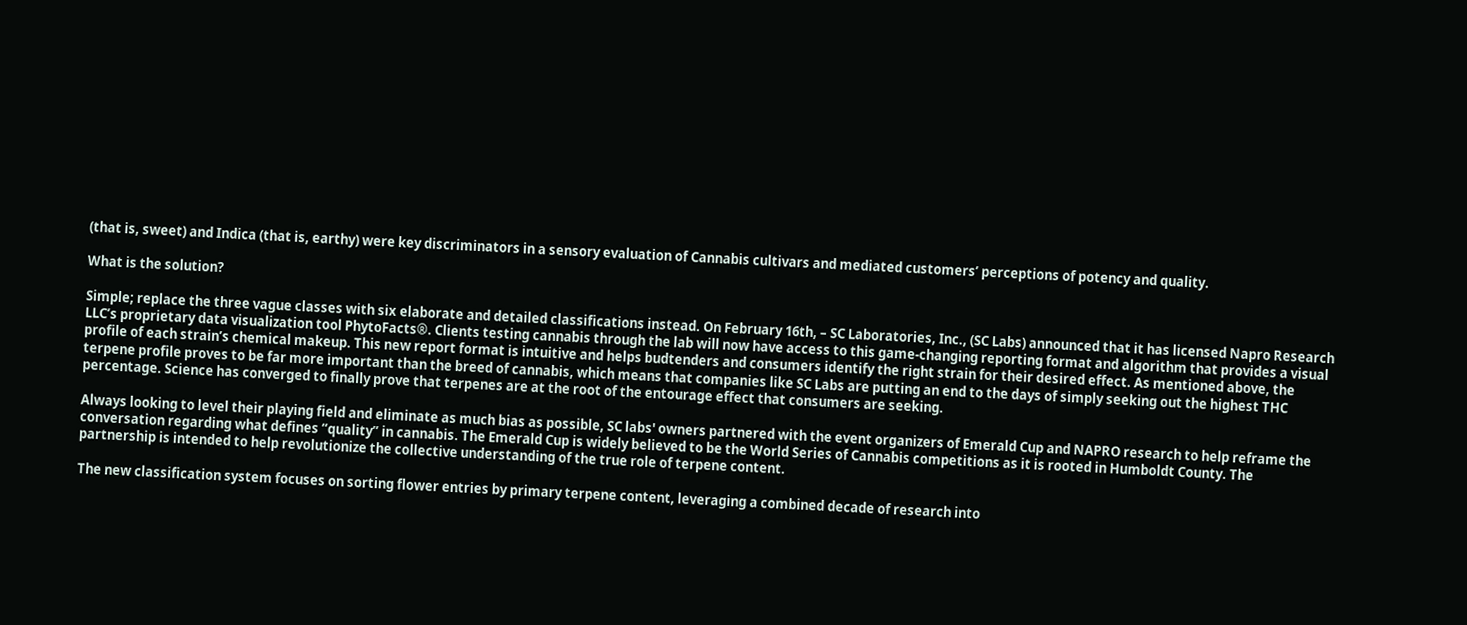(that is, sweet) and Indica (that is, earthy) were key discriminators in a sensory evaluation of Cannabis cultivars and mediated customers’ perceptions of potency and quality.

What is the solution?

Simple; replace the three vague classes with six elaborate and detailed classifications instead. On February 16th, – SC Laboratories, Inc., (SC Labs) announced that it has licensed Napro Research LLC’s proprietary data visualization tool PhytoFacts®. Clients testing cannabis through the lab will now have access to this game-changing reporting format and algorithm that provides a visual profile of each strain’s chemical makeup. This new report format is intuitive and helps budtenders and consumers identify the right strain for their desired effect. As mentioned above, the terpene profile proves to be far more important than the breed of cannabis, which means that companies like SC Labs are putting an end to the days of simply seeking out the highest THC percentage. Science has converged to finally prove that terpenes are at the root of the entourage effect that consumers are seeking.

Always looking to level their playing field and eliminate as much bias as possible, SC labs' owners partnered with the event organizers of Emerald Cup and NAPRO research to help reframe the conversation regarding what defines “quality” in cannabis. The Emerald Cup is widely believed to be the World Series of Cannabis competitions as it is rooted in Humboldt County. The partnership is intended to help revolutionize the collective understanding of the true role of terpene content.

The new classification system focuses on sorting flower entries by primary terpene content, leveraging a combined decade of research into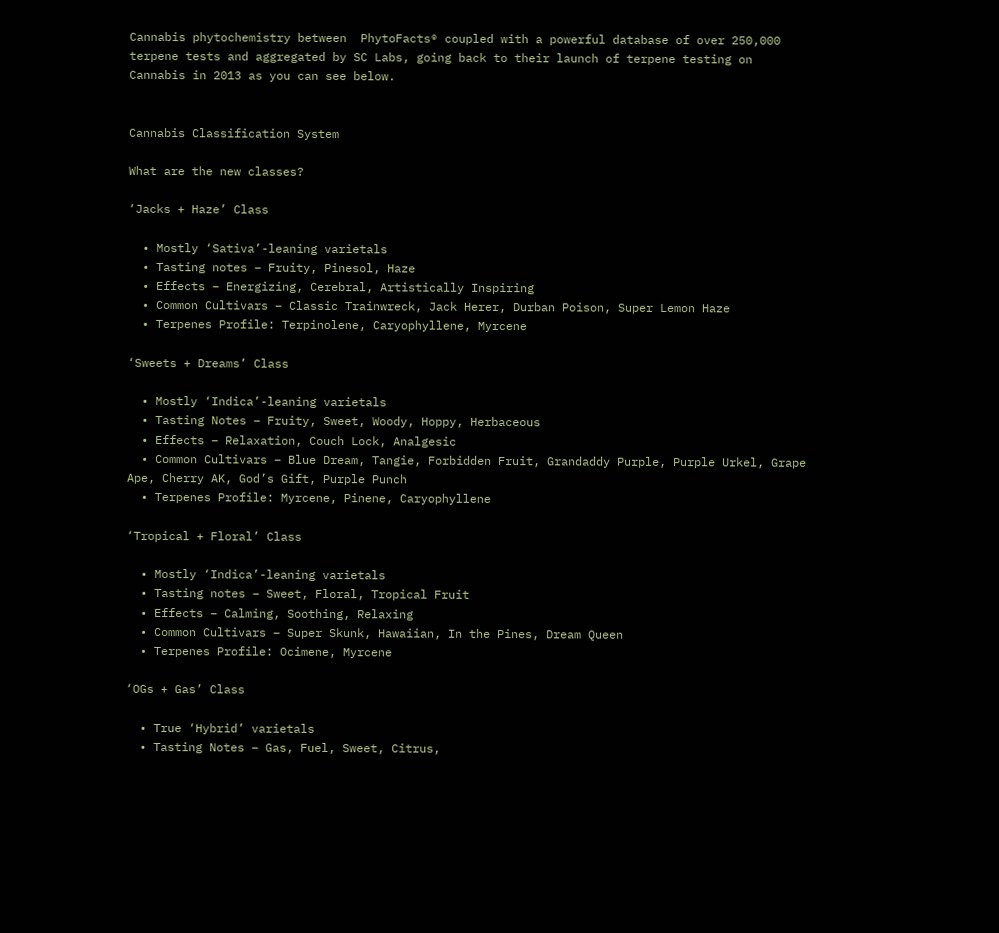Cannabis phytochemistry between  PhytoFacts® coupled with a powerful database of over 250,000 terpene tests and aggregated by SC Labs, going back to their launch of terpene testing on Cannabis in 2013 as you can see below.


Cannabis Classification System

What are the new classes?

‘Jacks + Haze’ Class

  • Mostly ‘Sativa’-leaning varietals
  • Tasting notes – Fruity, Pinesol, Haze
  • Effects – Energizing, Cerebral, Artistically Inspiring
  • Common Cultivars – Classic Trainwreck, Jack Herer, Durban Poison, Super Lemon Haze
  • Terpenes Profile: Terpinolene, Caryophyllene, Myrcene

‘Sweets + Dreams’ Class

  • Mostly ‘Indica’-leaning varietals
  • Tasting Notes – Fruity, Sweet, Woody, Hoppy, Herbaceous
  • Effects – Relaxation, Couch Lock, Analgesic
  • Common Cultivars – Blue Dream, Tangie, Forbidden Fruit, Grandaddy Purple, Purple Urkel, Grape Ape, Cherry AK, God’s Gift, Purple Punch
  • Terpenes Profile: Myrcene, Pinene, Caryophyllene

‘Tropical + Floral’ Class

  • Mostly ‘Indica’-leaning varietals
  • Tasting notes – Sweet, Floral, Tropical Fruit
  • Effects – Calming, Soothing, Relaxing
  • Common Cultivars – Super Skunk, Hawaiian, In the Pines, Dream Queen
  • Terpenes Profile: Ocimene, Myrcene

‘OGs + Gas’ Class

  • True ‘Hybrid’ varietals
  • Tasting Notes – Gas, Fuel, Sweet, Citrus,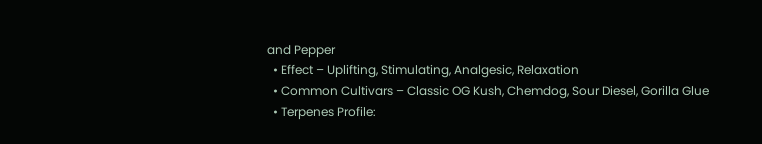and Pepper
  • Effect – Uplifting, Stimulating, Analgesic, Relaxation
  • Common Cultivars – Classic OG Kush, Chemdog, Sour Diesel, Gorilla Glue
  • Terpenes Profile: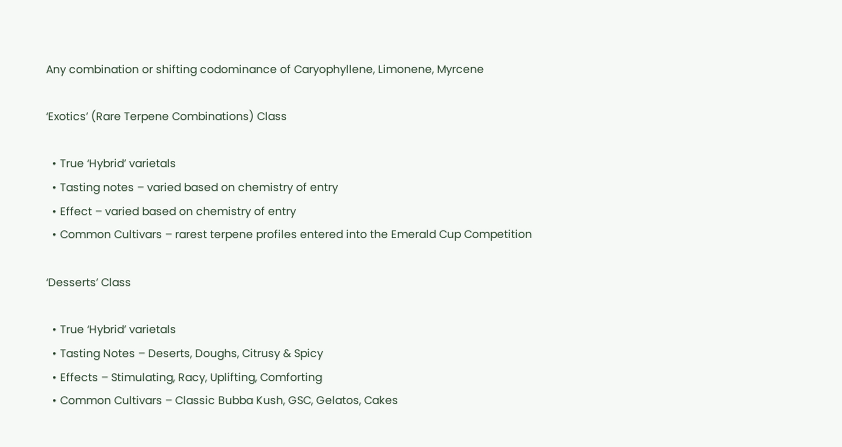Any combination or shifting codominance of Caryophyllene, Limonene, Myrcene

‘Exotics’ (Rare Terpene Combinations) Class

  • True ‘Hybrid’ varietals
  • Tasting notes – varied based on chemistry of entry
  • Effect – varied based on chemistry of entry
  • Common Cultivars – rarest terpene profiles entered into the Emerald Cup Competition

‘Desserts’ Class

  • True ‘Hybrid’ varietals
  • Tasting Notes – Deserts, Doughs, Citrusy & Spicy
  • Effects – Stimulating, Racy, Uplifting, Comforting
  • Common Cultivars – Classic Bubba Kush, GSC, Gelatos, Cakes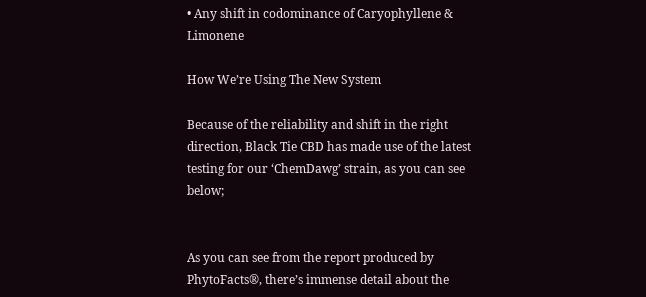• Any shift in codominance of Caryophyllene & Limonene

How We’re Using The New System

Because of the reliability and shift in the right direction, Black Tie CBD has made use of the latest testing for our ‘ChemDawg’ strain, as you can see below;


As you can see from the report produced by PhytoFacts®, there’s immense detail about the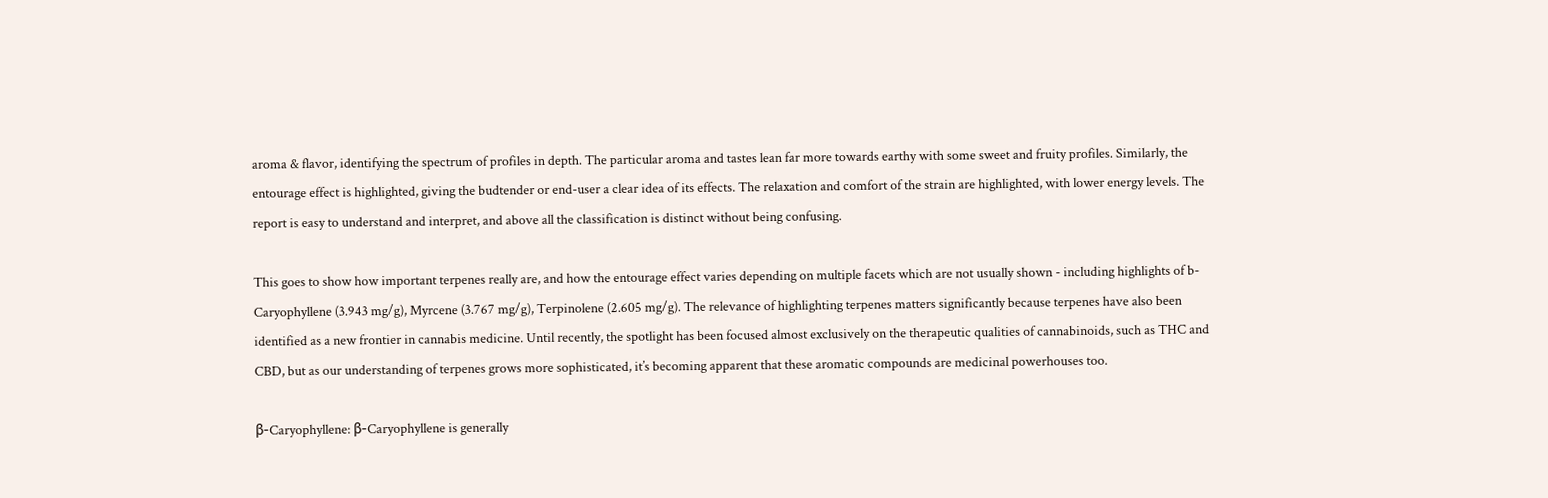aroma & flavor, identifying the spectrum of profiles in depth. The particular aroma and tastes lean far more towards earthy with some sweet and fruity profiles. Similarly, the entourage effect is highlighted, giving the budtender or end-user a clear idea of its effects. The relaxation and comfort of the strain are highlighted, with lower energy levels. The report is easy to understand and interpret, and above all the classification is distinct without being confusing.

This goes to show how important terpenes really are, and how the entourage effect varies depending on multiple facets which are not usually shown - including highlights of b-Caryophyllene (3.943 mg/g), Myrcene (3.767 mg/g), Terpinolene (2.605 mg/g). The relevance of highlighting terpenes matters significantly because terpenes have also been identified as a new frontier in cannabis medicine. Until recently, the spotlight has been focused almost exclusively on the therapeutic qualities of cannabinoids, such as THC and CBD, but as our understanding of terpenes grows more sophisticated, it’s becoming apparent that these aromatic compounds are medicinal powerhouses too.

β-Caryophyllene: β-Caryophyllene is generally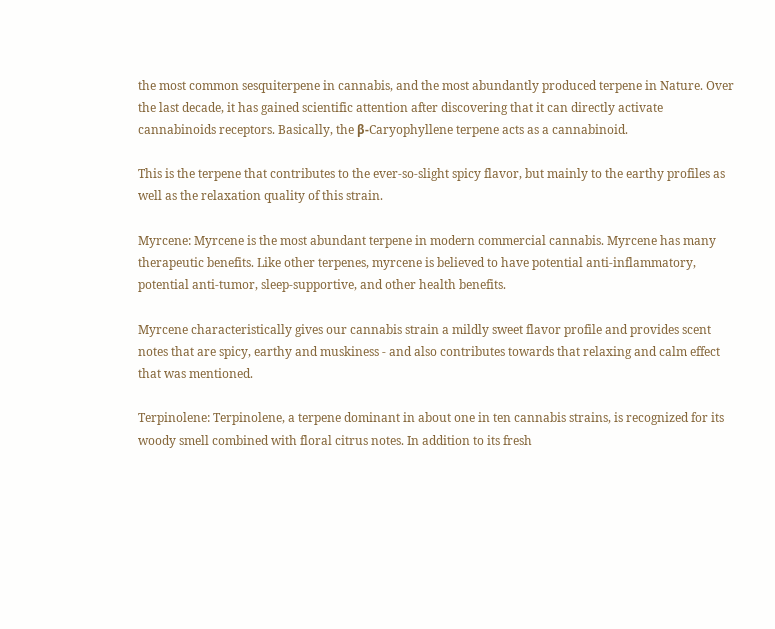the most common sesquiterpene in cannabis, and the most abundantly produced terpene in Nature. Over the last decade, it has gained scientific attention after discovering that it can directly activate cannabinoids receptors. Basically, the β-Caryophyllene terpene acts as a cannabinoid.

This is the terpene that contributes to the ever-so-slight spicy flavor, but mainly to the earthy profiles as well as the relaxation quality of this strain.

Myrcene: Myrcene is the most abundant terpene in modern commercial cannabis. Myrcene has many therapeutic benefits. Like other terpenes, myrcene is believed to have potential anti-inflammatory, potential anti-tumor, sleep-supportive, and other health benefits.

Myrcene characteristically gives our cannabis strain a mildly sweet flavor profile and provides scent notes that are spicy, earthy and muskiness - and also contributes towards that relaxing and calm effect that was mentioned.

Terpinolene: Terpinolene, a terpene dominant in about one in ten cannabis strains, is recognized for its woody smell combined with floral citrus notes. In addition to its fresh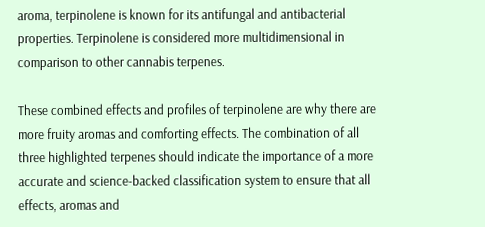aroma, terpinolene is known for its antifungal and antibacterial properties. Terpinolene is considered more multidimensional in comparison to other cannabis terpenes.

These combined effects and profiles of terpinolene are why there are more fruity aromas and comforting effects. The combination of all three highlighted terpenes should indicate the importance of a more accurate and science-backed classification system to ensure that all effects, aromas and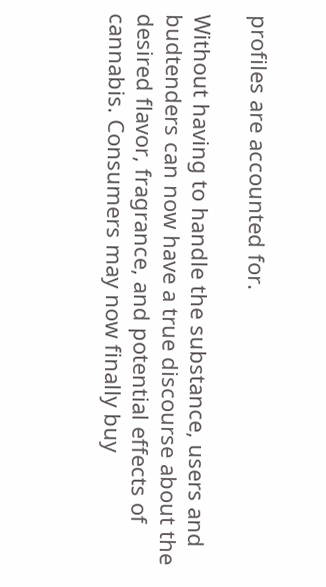profiles are accounted for.

Without having to handle the substance, users and budtenders can now have a true discourse about the desired flavor, fragrance, and potential effects of cannabis. Consumers may now finally buy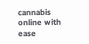cannabis online with ease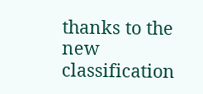thanks to the new classification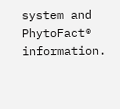system and PhytoFact® information.